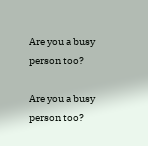Are you a busy person too?

Are you a busy person too?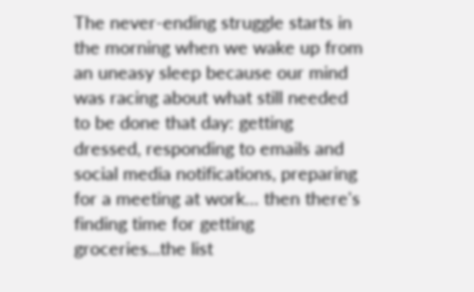The never-ending struggle starts in the morning when we wake up from an uneasy sleep because our mind was racing about what still needed to be done that day: getting dressed, responding to emails and social media notifications, preparing for a meeting at work… then there's finding time for getting groceries...the list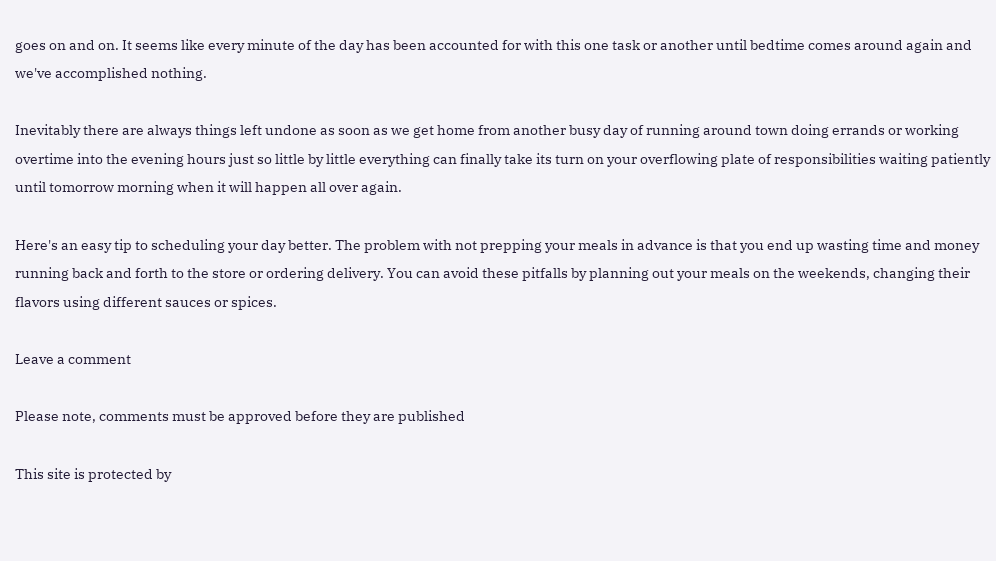goes on and on. It seems like every minute of the day has been accounted for with this one task or another until bedtime comes around again and we've accomplished nothing.

Inevitably there are always things left undone as soon as we get home from another busy day of running around town doing errands or working overtime into the evening hours just so little by little everything can finally take its turn on your overflowing plate of responsibilities waiting patiently until tomorrow morning when it will happen all over again.

Here's an easy tip to scheduling your day better. The problem with not prepping your meals in advance is that you end up wasting time and money running back and forth to the store or ordering delivery. You can avoid these pitfalls by planning out your meals on the weekends, changing their flavors using different sauces or spices.

Leave a comment

Please note, comments must be approved before they are published

This site is protected by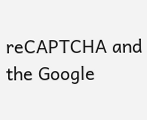reCAPTCHA and the Google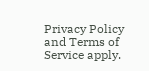Privacy Policy and Terms of Service apply.